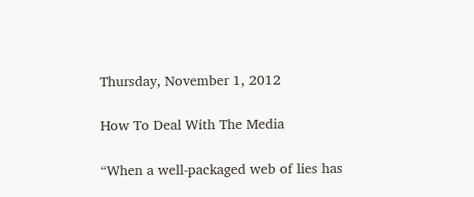Thursday, November 1, 2012

How To Deal With The Media

“When a well-packaged web of lies has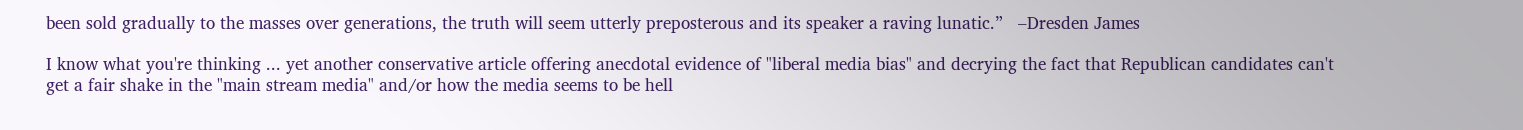been sold gradually to the masses over generations, the truth will seem utterly preposterous and its speaker a raving lunatic.”   –Dresden James

I know what you're thinking ... yet another conservative article offering anecdotal evidence of "liberal media bias" and decrying the fact that Republican candidates can't get a fair shake in the "main stream media" and/or how the media seems to be hell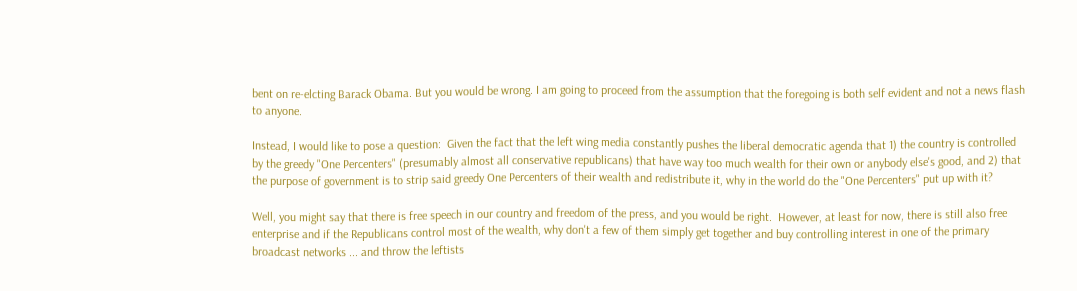bent on re-elcting Barack Obama. But you would be wrong. I am going to proceed from the assumption that the foregoing is both self evident and not a news flash to anyone.

Instead, I would like to pose a question:  Given the fact that the left wing media constantly pushes the liberal democratic agenda that 1) the country is controlled by the greedy "One Percenters" (presumably almost all conservative republicans) that have way too much wealth for their own or anybody else's good, and 2) that the purpose of government is to strip said greedy One Percenters of their wealth and redistribute it, why in the world do the "One Percenters" put up with it?

Well, you might say that there is free speech in our country and freedom of the press, and you would be right.  However, at least for now, there is still also free enterprise and if the Republicans control most of the wealth, why don't a few of them simply get together and buy controlling interest in one of the primary broadcast networks ... and throw the leftists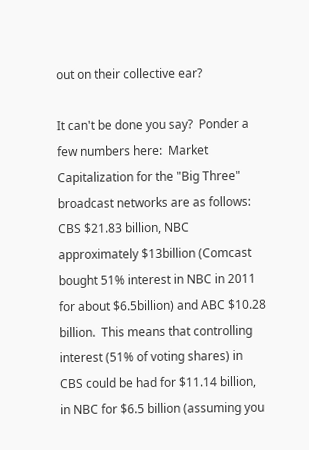out on their collective ear?

It can't be done you say?  Ponder a few numbers here:  Market Capitalization for the "Big Three" broadcast networks are as follows:  CBS $21.83 billion, NBC approximately $13billion (Comcast bought 51% interest in NBC in 2011 for about $6.5billion) and ABC $10.28 billion.  This means that controlling interest (51% of voting shares) in CBS could be had for $11.14 billion, in NBC for $6.5 billion (assuming you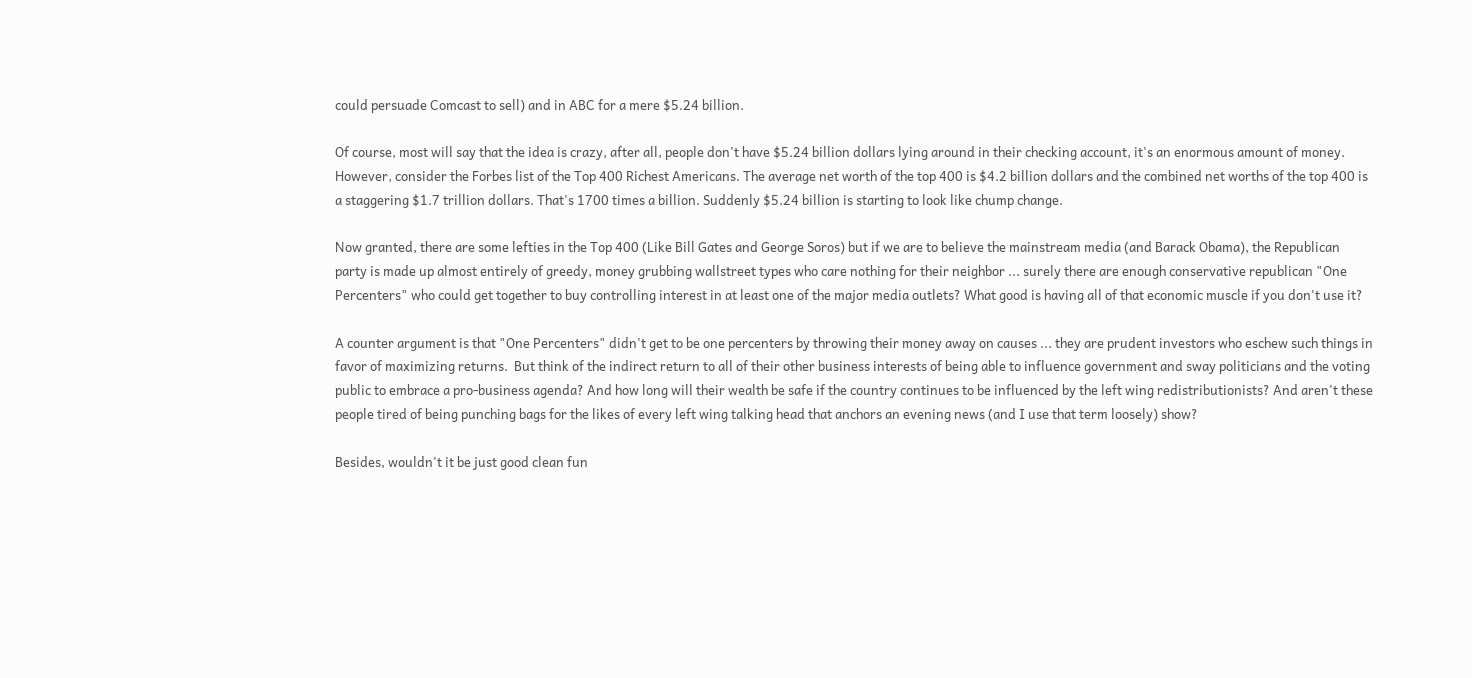could persuade Comcast to sell) and in ABC for a mere $5.24 billion.

Of course, most will say that the idea is crazy, after all, people don't have $5.24 billion dollars lying around in their checking account, it's an enormous amount of money. However, consider the Forbes list of the Top 400 Richest Americans. The average net worth of the top 400 is $4.2 billion dollars and the combined net worths of the top 400 is a staggering $1.7 trillion dollars. That's 1700 times a billion. Suddenly $5.24 billion is starting to look like chump change.

Now granted, there are some lefties in the Top 400 (Like Bill Gates and George Soros) but if we are to believe the mainstream media (and Barack Obama), the Republican party is made up almost entirely of greedy, money grubbing wallstreet types who care nothing for their neighbor ... surely there are enough conservative republican "One Percenters" who could get together to buy controlling interest in at least one of the major media outlets? What good is having all of that economic muscle if you don't use it?

A counter argument is that "One Percenters" didn't get to be one percenters by throwing their money away on causes ... they are prudent investors who eschew such things in favor of maximizing returns.  But think of the indirect return to all of their other business interests of being able to influence government and sway politicians and the voting public to embrace a pro-business agenda? And how long will their wealth be safe if the country continues to be influenced by the left wing redistributionists? And aren't these people tired of being punching bags for the likes of every left wing talking head that anchors an evening news (and I use that term loosely) show?

Besides, wouldn't it be just good clean fun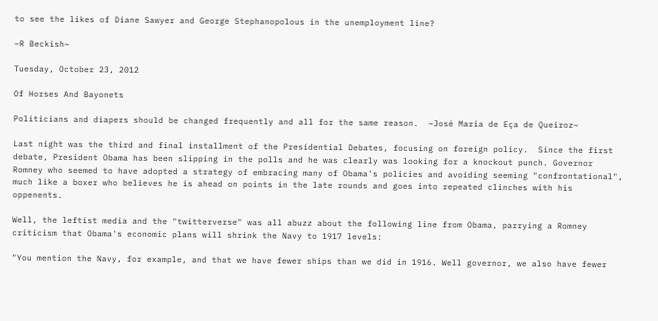to see the likes of Diane Sawyer and George Stephanopolous in the unemployment line?

~R Beckish~

Tuesday, October 23, 2012

Of Horses And Bayonets

Politicians and diapers should be changed frequently and all for the same reason.  ~José Maria de Eça de Queiroz~

Last night was the third and final installment of the Presidential Debates, focusing on foreign policy.  Since the first debate, President Obama has been slipping in the polls and he was clearly was looking for a knockout punch. Governor Romney who seemed to have adopted a strategy of embracing many of Obama's policies and avoiding seeming "confrontational", much like a boxer who believes he is ahead on points in the late rounds and goes into repeated clinches with his oppenents.

Well, the leftist media and the "twitterverse" was all abuzz about the following line from Obama, parrying a Romney criticism that Obama's economic plans will shrink the Navy to 1917 levels:

"You mention the Navy, for example, and that we have fewer ships than we did in 1916. Well governor, we also have fewer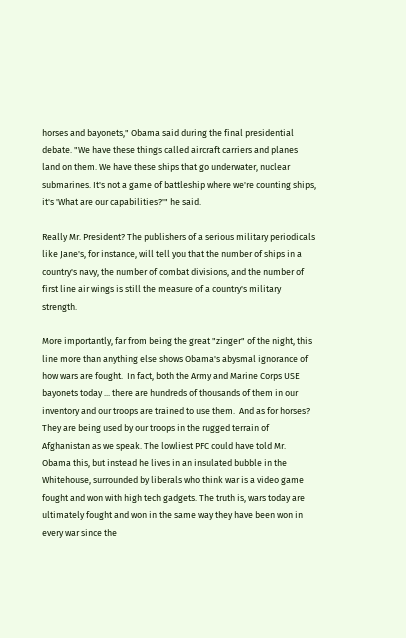horses and bayonets," Obama said during the final presidential debate. "We have these things called aircraft carriers and planes land on them. We have these ships that go underwater, nuclear submarines. It's not a game of battleship where we're counting ships, it's 'What are our capabilities?'" he said.

Really Mr. President? The publishers of a serious military periodicals like Jane's, for instance, will tell you that the number of ships in a country's navy, the number of combat divisions, and the number of first line air wings is still the measure of a country's military strength.

More importantly, far from being the great "zinger" of the night, this line more than anything else shows Obama's abysmal ignorance of how wars are fought.  In fact, both the Army and Marine Corps USE bayonets today ... there are hundreds of thousands of them in our inventory and our troops are trained to use them.  And as for horses?  They are being used by our troops in the rugged terrain of Afghanistan as we speak. The lowliest PFC could have told Mr. Obama this, but instead he lives in an insulated bubble in the Whitehouse, surrounded by liberals who think war is a video game fought and won with high tech gadgets. The truth is, wars today are ultimately fought and won in the same way they have been won in every war since the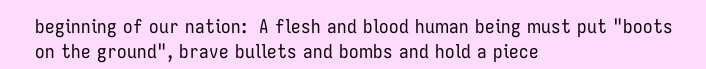beginning of our nation:  A flesh and blood human being must put "boots on the ground", brave bullets and bombs and hold a piece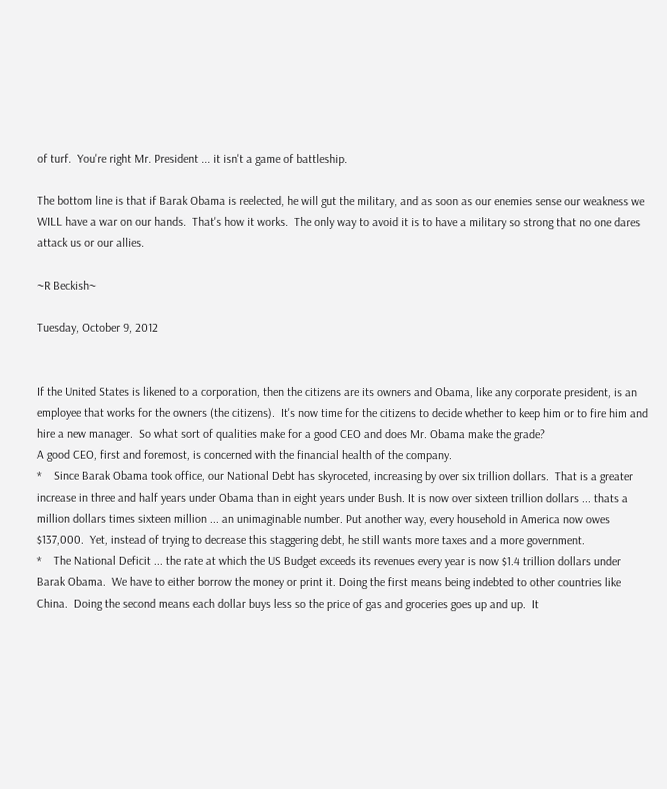of turf.  You're right Mr. President ... it isn't a game of battleship.

The bottom line is that if Barak Obama is reelected, he will gut the military, and as soon as our enemies sense our weakness we WILL have a war on our hands.  That's how it works.  The only way to avoid it is to have a military so strong that no one dares attack us or our allies.

~R Beckish~

Tuesday, October 9, 2012


If the United States is likened to a corporation, then the citizens are its owners and Obama, like any corporate president, is an employee that works for the owners (the citizens).  It's now time for the citizens to decide whether to keep him or to fire him and hire a new manager.  So what sort of qualities make for a good CEO and does Mr. Obama make the grade?
A good CEO, first and foremost, is concerned with the financial health of the company.
*    Since Barak Obama took office, our National Debt has skyroceted, increasing by over six trillion dollars.  That is a greater increase in three and half years under Obama than in eight years under Bush. It is now over sixteen trillion dollars ... thats a million dollars times sixteen million ... an unimaginable number. Put another way, every household in America now owes $137,000.  Yet, instead of trying to decrease this staggering debt, he still wants more taxes and a more government.
*    The National Deficit ... the rate at which the US Budget exceeds its revenues every year is now $1.4 trillion dollars under Barak Obama.  We have to either borrow the money or print it. Doing the first means being indebted to other countries like China.  Doing the second means each dollar buys less so the price of gas and groceries goes up and up.  It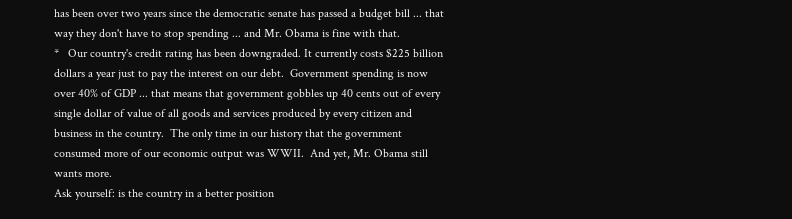has been over two years since the democratic senate has passed a budget bill ... that way they don't have to stop spending ... and Mr. Obama is fine with that.
*   Our country's credit rating has been downgraded. It currently costs $225 billion dollars a year just to pay the interest on our debt.  Government spending is now over 40% of GDP ... that means that government gobbles up 40 cents out of every single dollar of value of all goods and services produced by every citizen and business in the country.  The only time in our history that the government consumed more of our economic output was WWII.  And yet, Mr. Obama still wants more.
Ask yourself: is the country in a better position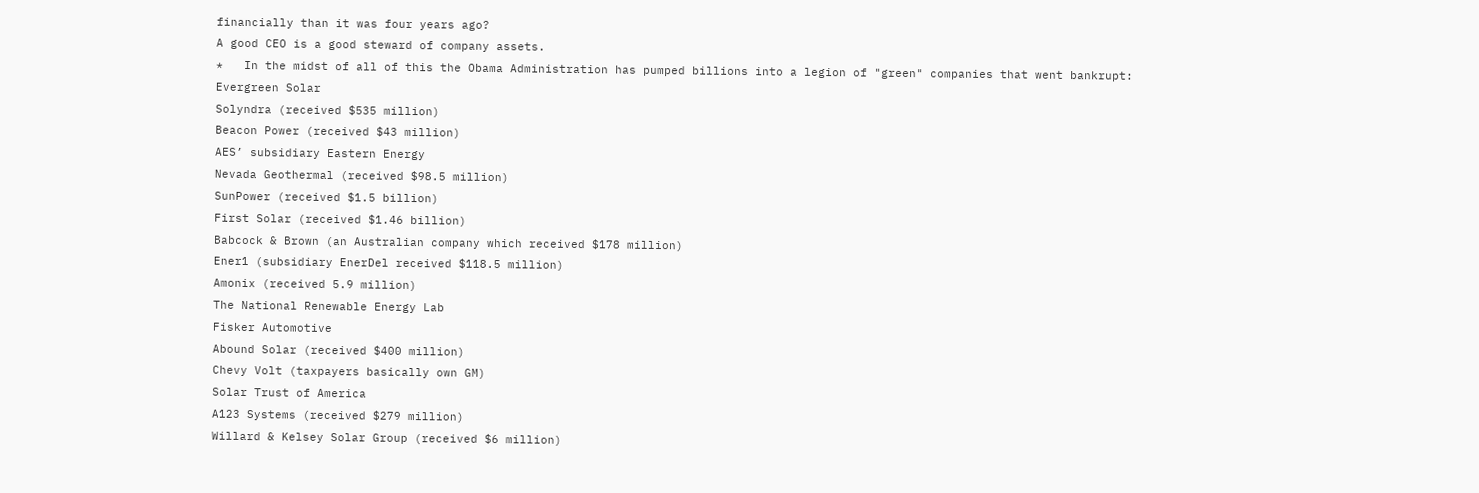financially than it was four years ago?
A good CEO is a good steward of company assets.
*   In the midst of all of this the Obama Administration has pumped billions into a legion of "green" companies that went bankrupt:
Evergreen Solar
Solyndra (received $535 million)
Beacon Power (received $43 million)
AES’ subsidiary Eastern Energy
Nevada Geothermal (received $98.5 million)
SunPower (received $1.5 billion)
First Solar (received $1.46 billion)
Babcock & Brown (an Australian company which received $178 million)
Ener1 (subsidiary EnerDel received $118.5 million)
Amonix (received 5.9 million)
The National Renewable Energy Lab
Fisker Automotive
Abound Solar (received $400 million)
Chevy Volt (taxpayers basically own GM)
Solar Trust of America
A123 Systems (received $279 million)
Willard & Kelsey Solar Group (received $6 million)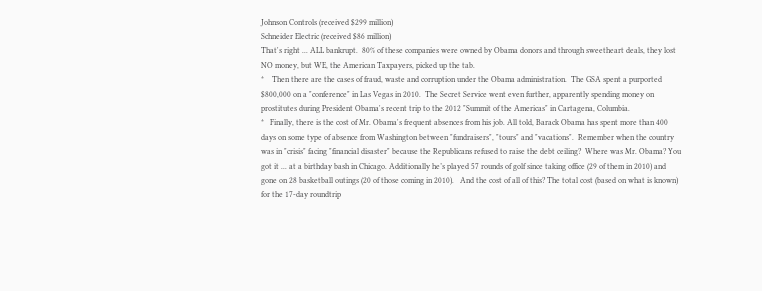Johnson Controls (received $299 million)
Schneider Electric (received $86 million)
That's right ... ALL bankrupt.  80% of these companies were owned by Obama donors and through sweetheart deals, they lost NO money, but WE, the American Taxpayers, picked up the tab.
*    Then there are the cases of fraud, waste and corruption under the Obama administration.  The GSA spent a purported $800,000 on a "conference" in Las Vegas in 2010.  The Secret Service went even further, apparently spending money on prostitutes during President Obama's recent trip to the 2012 "Summit of the Americas" in Cartagena, Columbia.
*   Finally, there is the cost of Mr. Obama's frequent absences from his job. All told, Barack Obama has spent more than 400 days on some type of absence from Washington between "fundraisers", "tours" and "vacations".  Remember when the country was in "crisis" facing "financial disaster" because the Republicans refused to raise the debt ceiling?  Where was Mr. Obama? You got it ... at a birthday bash in Chicago. Additionally he’s played 57 rounds of golf since taking office (29 of them in 2010) and gone on 28 basketball outings (20 of those coming in 2010).   And the cost of all of this? The total cost (based on what is known) for the 17-day roundtrip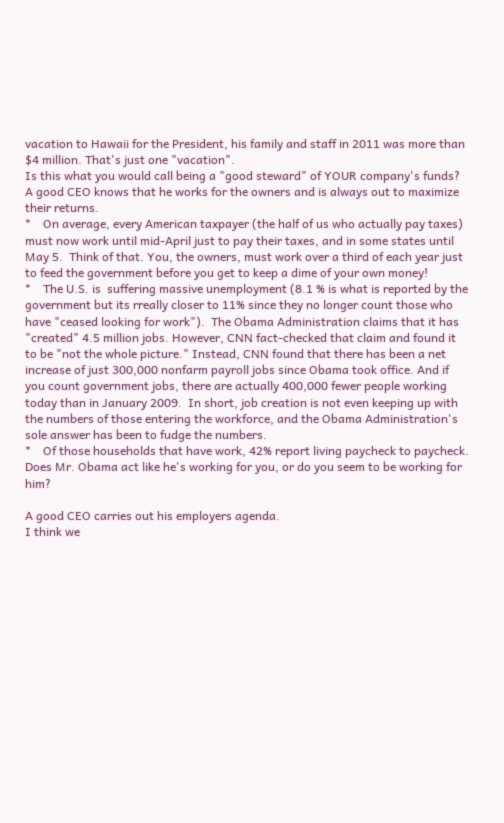vacation to Hawaii for the President, his family and staff in 2011 was more than $4 million. That's just one "vacation".
Is this what you would call being a "good steward" of YOUR company's funds?
A good CEO knows that he works for the owners and is always out to maximize their returns.
*    On average, every American taxpayer (the half of us who actually pay taxes) must now work until mid-April just to pay their taxes, and in some states until May 5.  Think of that. You, the owners, must work over a third of each year just to feed the government before you get to keep a dime of your own money!
*    The U.S. is  suffering massive unemployment (8.1 % is what is reported by the government but its rreally closer to 11% since they no longer count those who have "ceased looking for work").  The Obama Administration claims that it has "created" 4.5 million jobs. However, CNN fact-checked that claim and found it to be "not the whole picture." Instead, CNN found that there has been a net increase of just 300,000 nonfarm payroll jobs since Obama took office. And if you count government jobs, there are actually 400,000 fewer people working today than in January 2009.  In short, job creation is not even keeping up with the numbers of those entering the workforce, and the Obama Administration's sole answer has been to fudge the numbers.
*    Of those households that have work, 42% report living paycheck to paycheck.
Does Mr. Obama act like he's working for you, or do you seem to be working for him?

A good CEO carries out his employers agenda.
I think we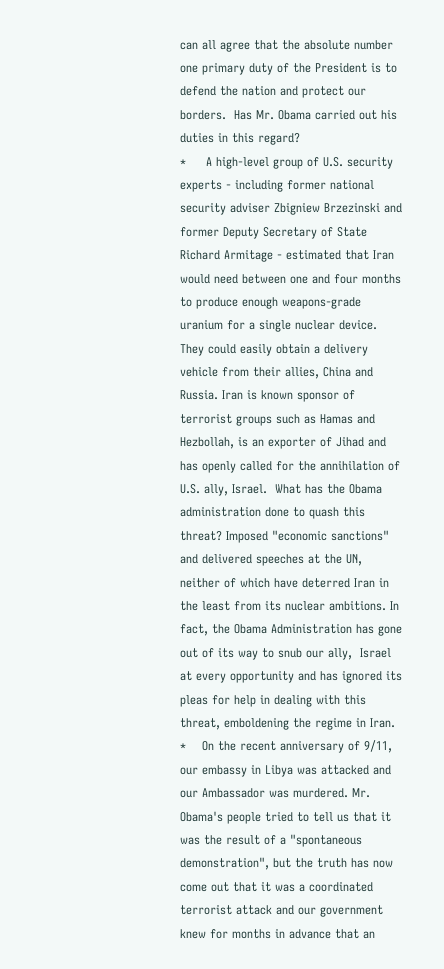can all agree that the absolute number one primary duty of the President is to defend the nation and protect our borders.  Has Mr. Obama carried out his duties in this regard?
*     A high-level group of U.S. security experts - including former national security adviser Zbigniew Brzezinski and former Deputy Secretary of State Richard Armitage - estimated that Iran would need between one and four months to produce enough weapons-grade uranium for a single nuclear device. They could easily obtain a delivery vehicle from their allies, China and Russia. Iran is known sponsor of terrorist groups such as Hamas and Hezbollah, is an exporter of Jihad and has openly called for the annihilation of U.S. ally, Israel.  What has the Obama administration done to quash this threat? Imposed "economic sanctions" and delivered speeches at the UN, neither of which have deterred Iran in the least from its nuclear ambitions. In fact, the Obama Administration has gone out of its way to snub our ally,  Israel at every opportunity and has ignored its pleas for help in dealing with this threat, emboldening the regime in Iran.
*    On the recent anniversary of 9/11, our embassy in Libya was attacked and our Ambassador was murdered. Mr. Obama's people tried to tell us that it was the result of a "spontaneous demonstration", but the truth has now come out that it was a coordinated terrorist attack and our government knew for months in advance that an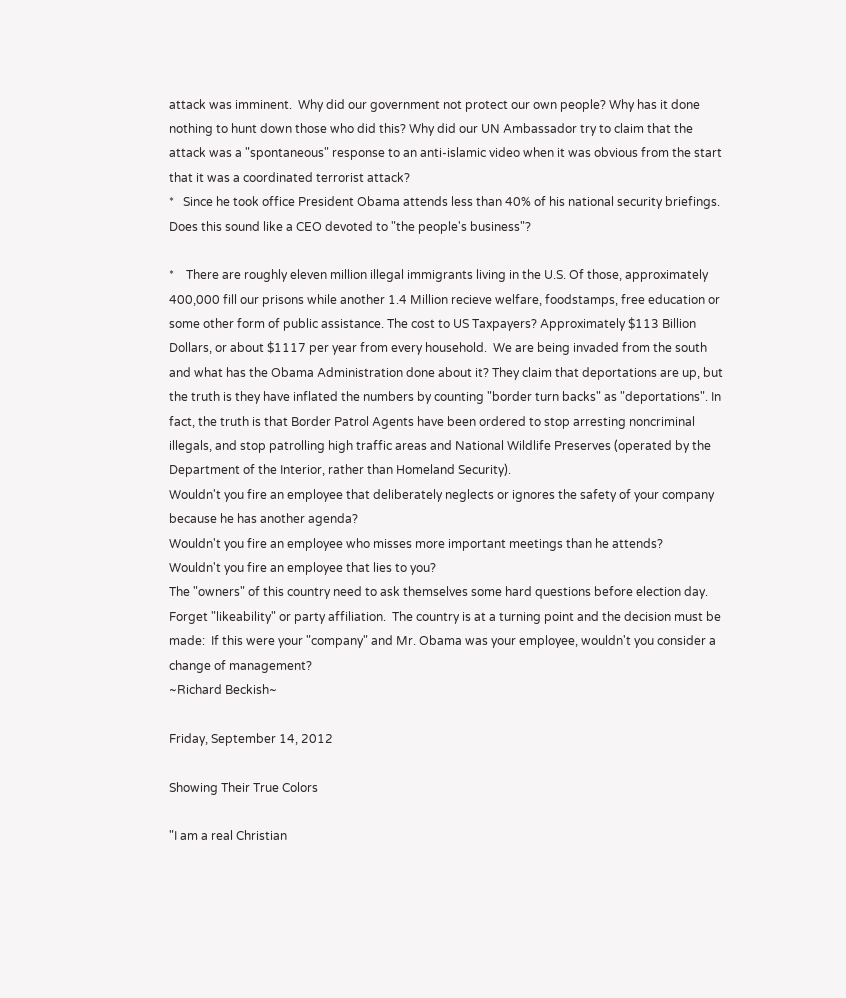attack was imminent.  Why did our government not protect our own people? Why has it done nothing to hunt down those who did this? Why did our UN Ambassador try to claim that the attack was a "spontaneous" response to an anti-islamic video when it was obvious from the start that it was a coordinated terrorist attack?
*   Since he took office President Obama attends less than 40% of his national security briefings.  Does this sound like a CEO devoted to "the people's business"?

*    There are roughly eleven million illegal immigrants living in the U.S. Of those, approximately 400,000 fill our prisons while another 1.4 Million recieve welfare, foodstamps, free education or some other form of public assistance. The cost to US Taxpayers? Approximately $113 Billion Dollars, or about $1117 per year from every household.  We are being invaded from the south and what has the Obama Administration done about it? They claim that deportations are up, but the truth is they have inflated the numbers by counting "border turn backs" as "deportations". In fact, the truth is that Border Patrol Agents have been ordered to stop arresting noncriminal illegals, and stop patrolling high traffic areas and National Wildlife Preserves (operated by the Department of the Interior, rather than Homeland Security).
Wouldn't you fire an employee that deliberately neglects or ignores the safety of your company because he has another agenda?
Wouldn't you fire an employee who misses more important meetings than he attends?
Wouldn't you fire an employee that lies to you?
The "owners" of this country need to ask themselves some hard questions before election day.  Forget "likeability" or party affiliation.  The country is at a turning point and the decision must be made:  If this were your "company" and Mr. Obama was your employee, wouldn't you consider a change of management?
~Richard Beckish~

Friday, September 14, 2012

Showing Their True Colors

"I am a real Christian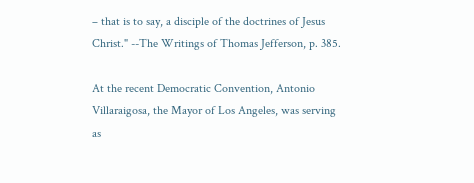– that is to say, a disciple of the doctrines of Jesus Christ." --The Writings of Thomas Jefferson, p. 385.

At the recent Democratic Convention, Antonio Villaraigosa, the Mayor of Los Angeles, was serving as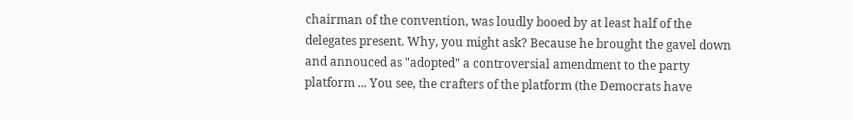chairman of the convention, was loudly booed by at least half of the delegates present. Why, you might ask? Because he brought the gavel down and annouced as "adopted" a controversial amendment to the party platform ... You see, the crafters of the platform (the Democrats have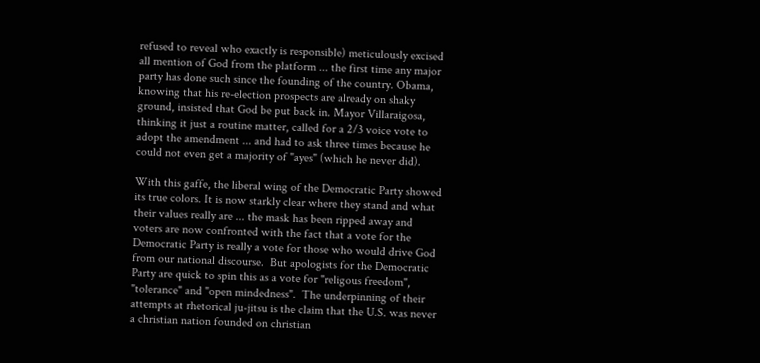refused to reveal who exactly is responsible) meticulously excised all mention of God from the platform ... the first time any major party has done such since the founding of the country. Obama, knowing that his re-election prospects are already on shaky ground, insisted that God be put back in. Mayor Villaraigosa, thinking it just a routine matter, called for a 2/3 voice vote to adopt the amendment ... and had to ask three times because he could not even get a majority of "ayes" (which he never did).

With this gaffe, the liberal wing of the Democratic Party showed its true colors. It is now starkly clear where they stand and what their values really are ... the mask has been ripped away and voters are now confronted with the fact that a vote for the Democratic Party is really a vote for those who would drive God from our national discourse.  But apologists for the Democratic Party are quick to spin this as a vote for "religous freedom", "tolerance" and "open mindedness".  The underpinning of their attempts at rhetorical ju-jitsu is the claim that the U.S. was never a christian nation founded on christian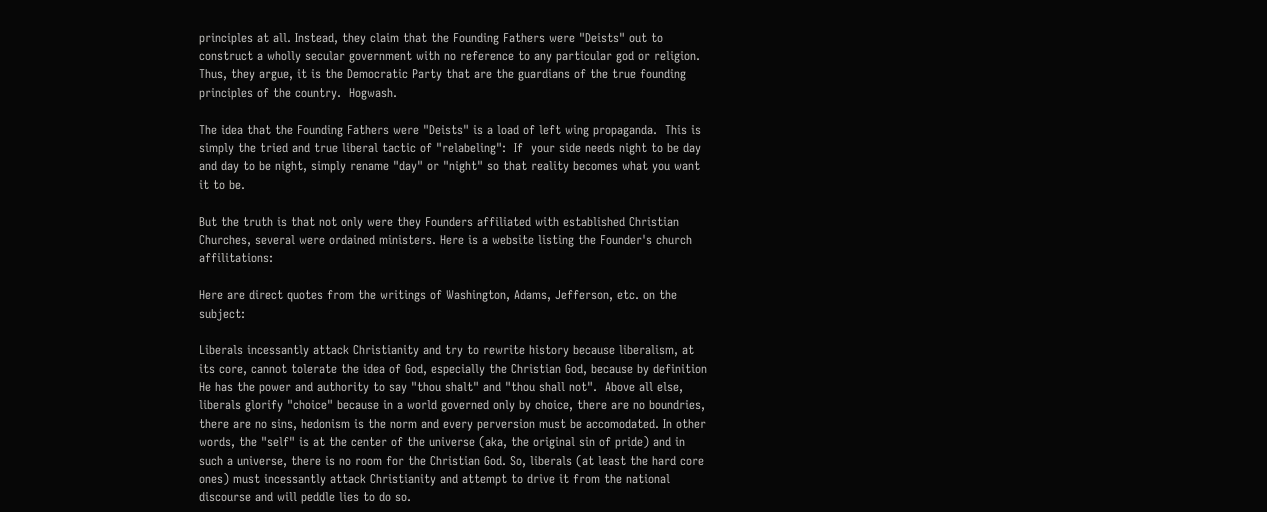principles at all. Instead, they claim that the Founding Fathers were "Deists" out to construct a wholly secular government with no reference to any particular god or religion. Thus, they argue, it is the Democratic Party that are the guardians of the true founding principles of the country.  Hogwash.

The idea that the Founding Fathers were "Deists" is a load of left wing propaganda.  This is simply the tried and true liberal tactic of "relabeling":  If  your side needs night to be day and day to be night, simply rename "day" or "night" so that reality becomes what you want it to be.

But the truth is that not only were they Founders affiliated with established Christian Churches, several were ordained ministers. Here is a website listing the Founder's church affilitations:

Here are direct quotes from the writings of Washington, Adams, Jefferson, etc. on the subject:

Liberals incessantly attack Christianity and try to rewrite history because liberalism, at its core, cannot tolerate the idea of God, especially the Christian God, because by definition He has the power and authority to say "thou shalt" and "thou shall not".  Above all else, liberals glorify "choice" because in a world governed only by choice, there are no boundries, there are no sins, hedonism is the norm and every perversion must be accomodated. In other words, the "self" is at the center of the universe (aka, the original sin of pride) and in such a universe, there is no room for the Christian God. So, liberals (at least the hard core ones) must incessantly attack Christianity and attempt to drive it from the national discourse and will peddle lies to do so.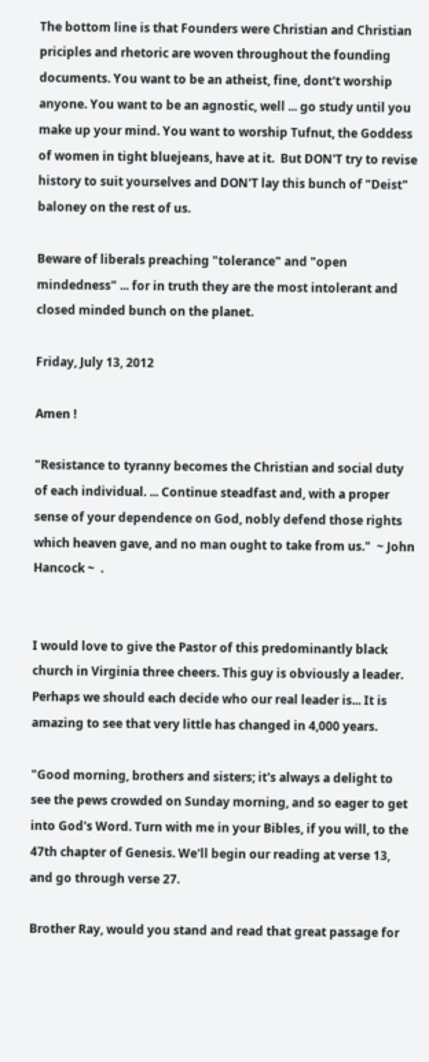The bottom line is that Founders were Christian and Christian priciples and rhetoric are woven throughout the founding documents. You want to be an atheist, fine, dont't worship anyone. You want to be an agnostic, well ... go study until you make up your mind. You want to worship Tufnut, the Goddess of women in tight bluejeans, have at it.  But DON'T try to revise history to suit yourselves and DON'T lay this bunch of "Deist" baloney on the rest of us.

Beware of liberals preaching "tolerance" and "open mindedness" ... for in truth they are the most intolerant and closed minded bunch on the planet.

Friday, July 13, 2012

Amen !

"Resistance to tyranny becomes the Christian and social duty of each individual. ... Continue steadfast and, with a proper sense of your dependence on God, nobly defend those rights which heaven gave, and no man ought to take from us."  ~ John Hancock ~  .


I would love to give the Pastor of this predominantly black church in Virginia three cheers. This guy is obviously a leader. Perhaps we should each decide who our real leader is... It is amazing to see that very little has changed in 4,000 years.

"Good morning, brothers and sisters; it's always a delight to see the pews crowded on Sunday morning, and so eager to get into God's Word. Turn with me in your Bibles, if you will, to the 47th chapter of Genesis. We'll begin our reading at verse 13, and go through verse 27.

Brother Ray, would you stand and read that great passage for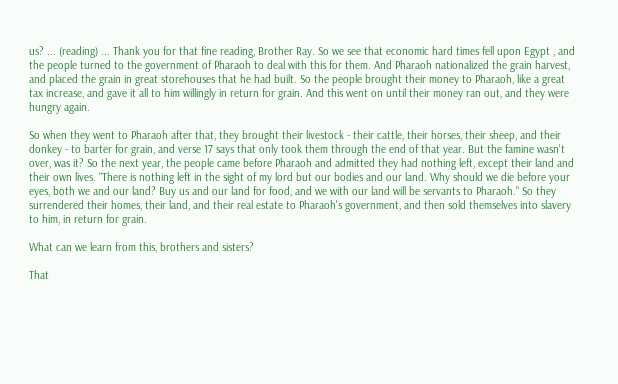us? ... (reading) ... Thank you for that fine reading, Brother Ray. So we see that economic hard times fell upon Egypt , and the people turned to the government of Pharaoh to deal with this for them. And Pharaoh nationalized the grain harvest, and placed the grain in great storehouses that he had built. So the people brought their money to Pharaoh, like a great tax increase, and gave it all to him willingly in return for grain. And this went on until their money ran out, and they were hungry again.

So when they went to Pharaoh after that, they brought their livestock - their cattle, their horses, their sheep, and their donkey - to barter for grain, and verse 17 says that only took them through the end of that year. But the famine wasn't over, was it? So the next year, the people came before Pharaoh and admitted they had nothing left, except their land and their own lives. "There is nothing left in the sight of my lord but our bodies and our land. Why should we die before your eyes, both we and our land? Buy us and our land for food, and we with our land will be servants to Pharaoh." So they surrendered their homes, their land, and their real estate to Pharaoh's government, and then sold themselves into slavery to him, in return for grain.

What can we learn from this, brothers and sisters?

That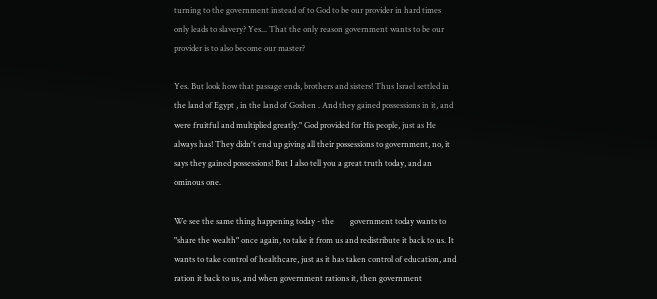turning to the government instead of to God to be our provider in hard times only leads to slavery? Yes... That the only reason government wants to be our provider is to also become our master?

Yes. But look how that passage ends, brothers and sisters! Thus Israel settled in the land of Egypt , in the land of Goshen . And they gained possessions in it, and were fruitful and multiplied greatly." God provided for His people, just as He always has! They didn't end up giving all their possessions to government, no, it says they gained possessions! But I also tell you a great truth today, and an ominous one.

We see the same thing happening today - the        government today wants to "share the wealth" once again, to take it from us and redistribute it back to us. It wants to take control of healthcare, just as it has taken control of education, and ration it back to us, and when government rations it, then government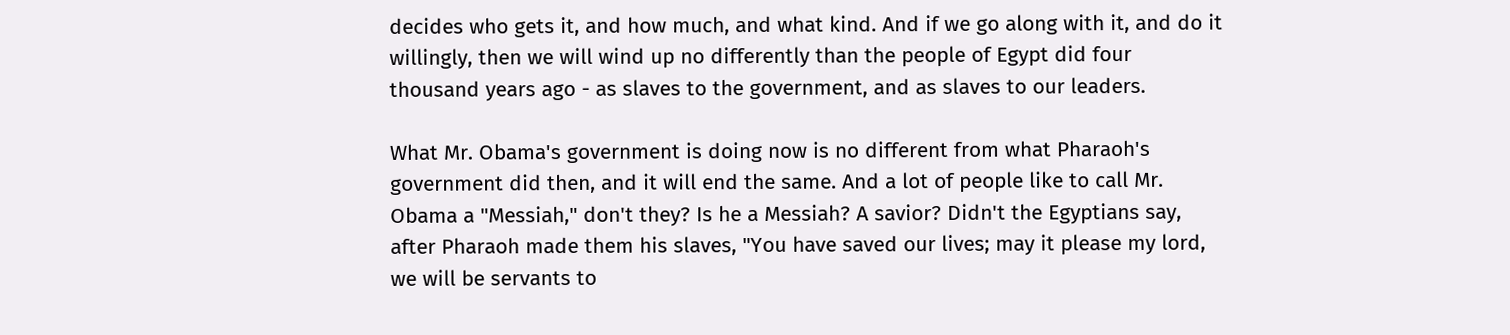decides who gets it, and how much, and what kind. And if we go along with it, and do it willingly, then we will wind up no differently than the people of Egypt did four thousand years ago - as slaves to the government, and as slaves to our leaders.

What Mr. Obama's government is doing now is no different from what Pharaoh's government did then, and it will end the same. And a lot of people like to call Mr. Obama a "Messiah," don't they? Is he a Messiah? A savior? Didn't the Egyptians say, after Pharaoh made them his slaves, "You have saved our lives; may it please my lord, we will be servants to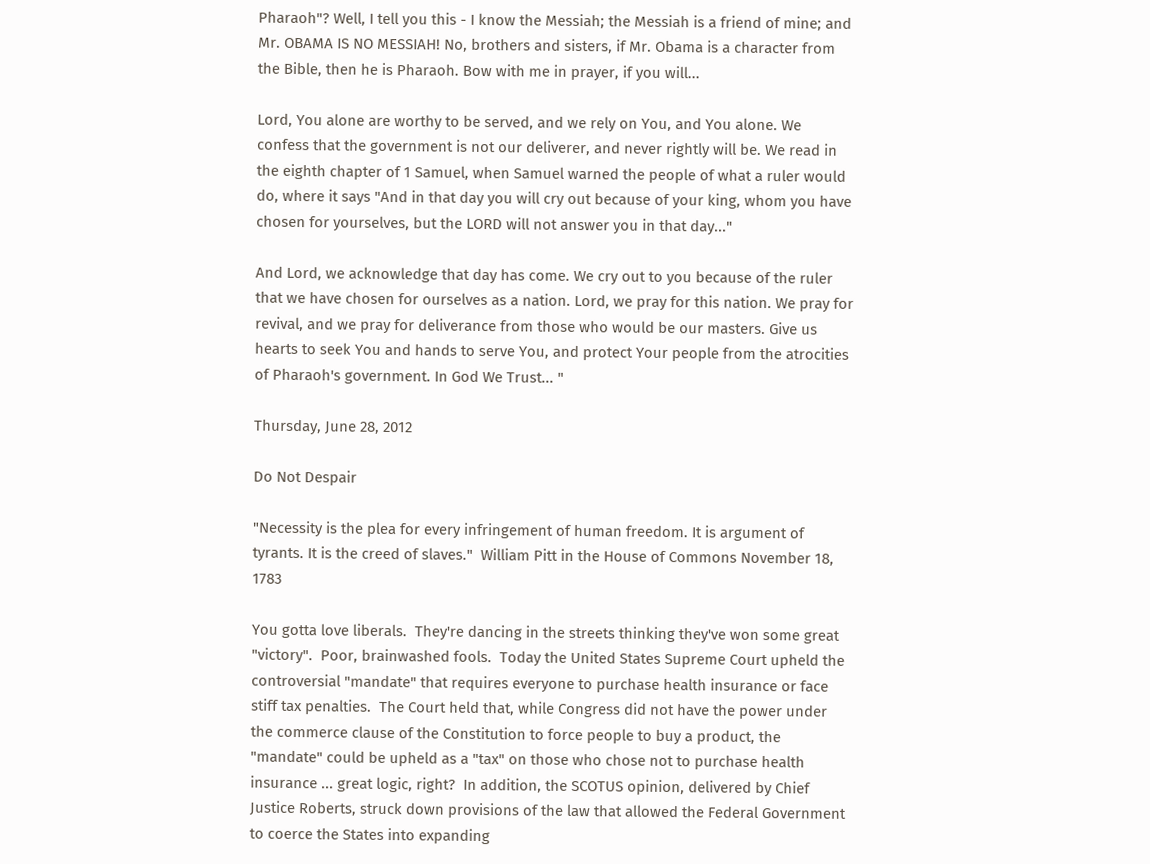Pharaoh"? Well, I tell you this - I know the Messiah; the Messiah is a friend of mine; and Mr. OBAMA IS NO MESSIAH! No, brothers and sisters, if Mr. Obama is a character from the Bible, then he is Pharaoh. Bow with me in prayer, if you will...

Lord, You alone are worthy to be served, and we rely on You, and You alone. We confess that the government is not our deliverer, and never rightly will be. We read in the eighth chapter of 1 Samuel, when Samuel warned the people of what a ruler would do, where it says "And in that day you will cry out because of your king, whom you have chosen for yourselves, but the LORD will not answer you in that day..."

And Lord, we acknowledge that day has come. We cry out to you because of the ruler that we have chosen for ourselves as a nation. Lord, we pray for this nation. We pray for revival, and we pray for deliverance from those who would be our masters. Give us hearts to seek You and hands to serve You, and protect Your people from the atrocities of Pharaoh's government. In God We Trust... "

Thursday, June 28, 2012

Do Not Despair

"Necessity is the plea for every infringement of human freedom. It is argument of tyrants. It is the creed of slaves."  William Pitt in the House of Commons November 18, 1783

You gotta love liberals.  They're dancing in the streets thinking they've won some great "victory".  Poor, brainwashed fools.  Today the United States Supreme Court upheld the controversial "mandate" that requires everyone to purchase health insurance or face stiff tax penalties.  The Court held that, while Congress did not have the power under the commerce clause of the Constitution to force people to buy a product, the "mandate" could be upheld as a "tax" on those who chose not to purchase health insurance ... great logic, right?  In addition, the SCOTUS opinion, delivered by Chief Justice Roberts, struck down provisions of the law that allowed the Federal Government to coerce the States into expanding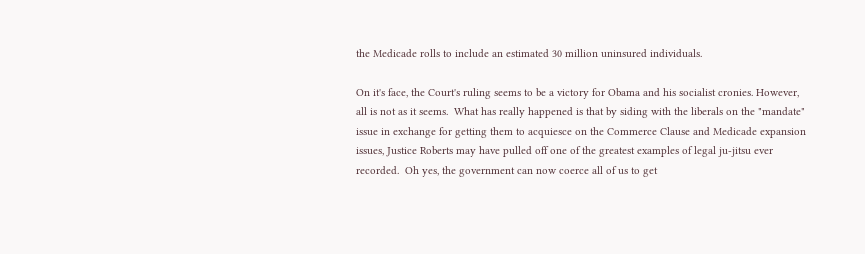the Medicade rolls to include an estimated 30 million uninsured individuals.

On it's face, the Court's ruling seems to be a victory for Obama and his socialist cronies. However, all is not as it seems.  What has really happened is that by siding with the liberals on the "mandate" issue in exchange for getting them to acquiesce on the Commerce Clause and Medicade expansion issues, Justice Roberts may have pulled off one of the greatest examples of legal ju-jitsu ever recorded.  Oh yes, the government can now coerce all of us to get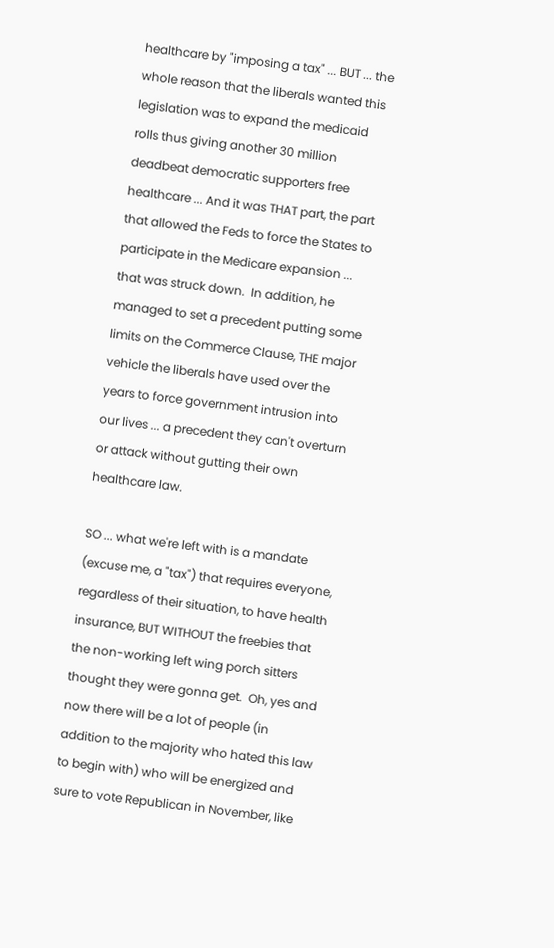healthcare by "imposing a tax" ... BUT ... the whole reason that the liberals wanted this legislation was to expand the medicaid rolls thus giving another 30 million deadbeat democratic supporters free healthcare ... And it was THAT part, the part that allowed the Feds to force the States to participate in the Medicare expansion ... that was struck down.  In addition, he managed to set a precedent putting some limits on the Commerce Clause, THE major vehicle the liberals have used over the years to force government intrusion into our lives ... a precedent they can't overturn or attack without gutting their own healthcare law.

SO ... what we're left with is a mandate (excuse me, a "tax") that requires everyone, regardless of their situation, to have health insurance, BUT WITHOUT the freebies that the non-working left wing porch sitters thought they were gonna get.  Oh, yes and now there will be a lot of people (in addition to the majority who hated this law to begin with) who will be energized and sure to vote Republican in November, like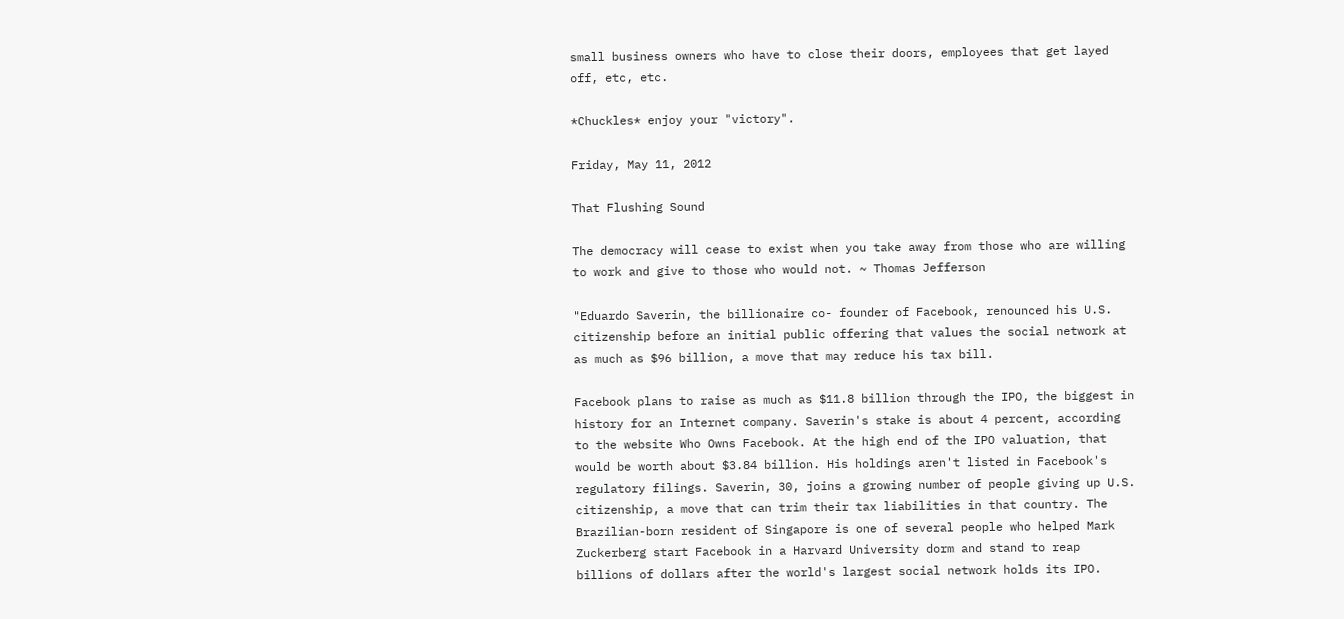small business owners who have to close their doors, employees that get layed off, etc, etc.

*Chuckles* enjoy your "victory".

Friday, May 11, 2012

That Flushing Sound

The democracy will cease to exist when you take away from those who are willing to work and give to those who would not. ~ Thomas Jefferson

"Eduardo Saverin, the billionaire co- founder of Facebook, renounced his U.S. citizenship before an initial public offering that values the social network at as much as $96 billion, a move that may reduce his tax bill.

Facebook plans to raise as much as $11.8 billion through the IPO, the biggest in history for an Internet company. Saverin's stake is about 4 percent, according to the website Who Owns Facebook. At the high end of the IPO valuation, that would be worth about $3.84 billion. His holdings aren't listed in Facebook's regulatory filings. Saverin, 30, joins a growing number of people giving up U.S. citizenship, a move that can trim their tax liabilities in that country. The Brazilian-born resident of Singapore is one of several people who helped Mark Zuckerberg start Facebook in a Harvard University dorm and stand to reap billions of dollars after the world's largest social network holds its IPO.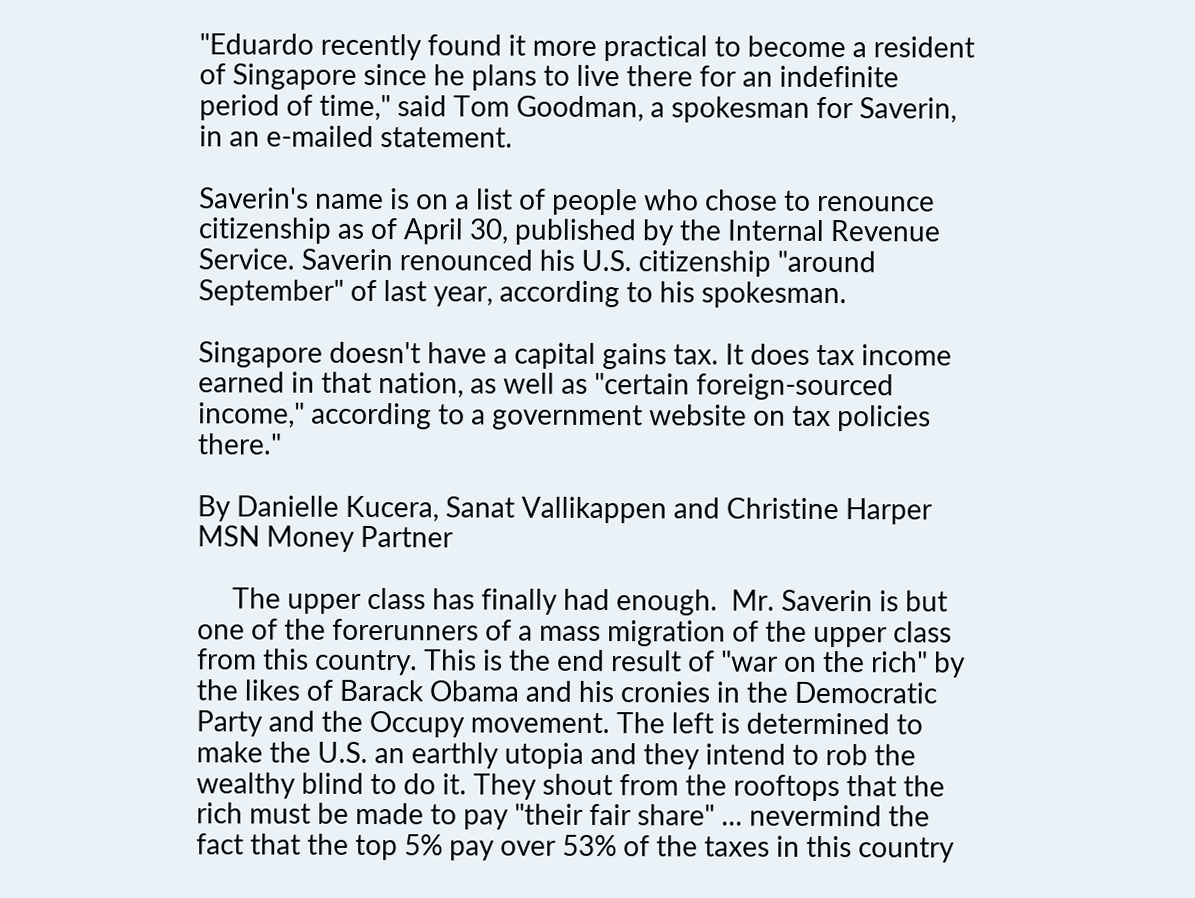"Eduardo recently found it more practical to become a resident of Singapore since he plans to live there for an indefinite period of time," said Tom Goodman, a spokesman for Saverin, in an e-mailed statement.

Saverin's name is on a list of people who chose to renounce citizenship as of April 30, published by the Internal Revenue Service. Saverin renounced his U.S. citizenship "around September" of last year, according to his spokesman.

Singapore doesn't have a capital gains tax. It does tax income earned in that nation, as well as "certain foreign-sourced income," according to a government website on tax policies there."

By Danielle Kucera, Sanat Vallikappen and Christine Harper  MSN Money Partner

     The upper class has finally had enough.  Mr. Saverin is but one of the forerunners of a mass migration of the upper class from this country. This is the end result of "war on the rich" by the likes of Barack Obama and his cronies in the Democratic Party and the Occupy movement. The left is determined to make the U.S. an earthly utopia and they intend to rob the wealthy blind to do it. They shout from the rooftops that the rich must be made to pay "their fair share" ... nevermind the fact that the top 5% pay over 53% of the taxes in this country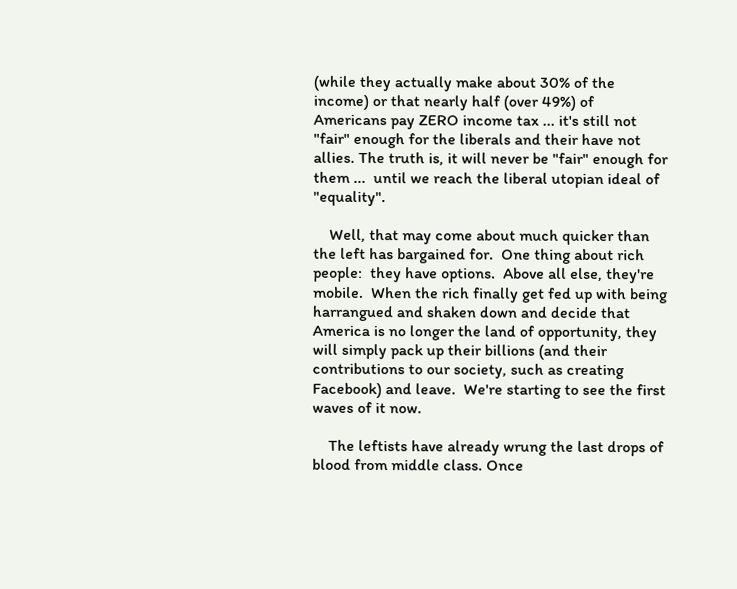(while they actually make about 30% of the income) or that nearly half (over 49%) of Americans pay ZERO income tax ... it's still not "fair" enough for the liberals and their have not allies. The truth is, it will never be "fair" enough for them ...  until we reach the liberal utopian ideal of "equality".

    Well, that may come about much quicker than the left has bargained for.  One thing about rich people:  they have options.  Above all else, they're mobile.  When the rich finally get fed up with being harrangued and shaken down and decide that America is no longer the land of opportunity, they will simply pack up their billions (and their contributions to our society, such as creating Facebook) and leave.  We're starting to see the first waves of it now.

    The leftists have already wrung the last drops of blood from middle class. Once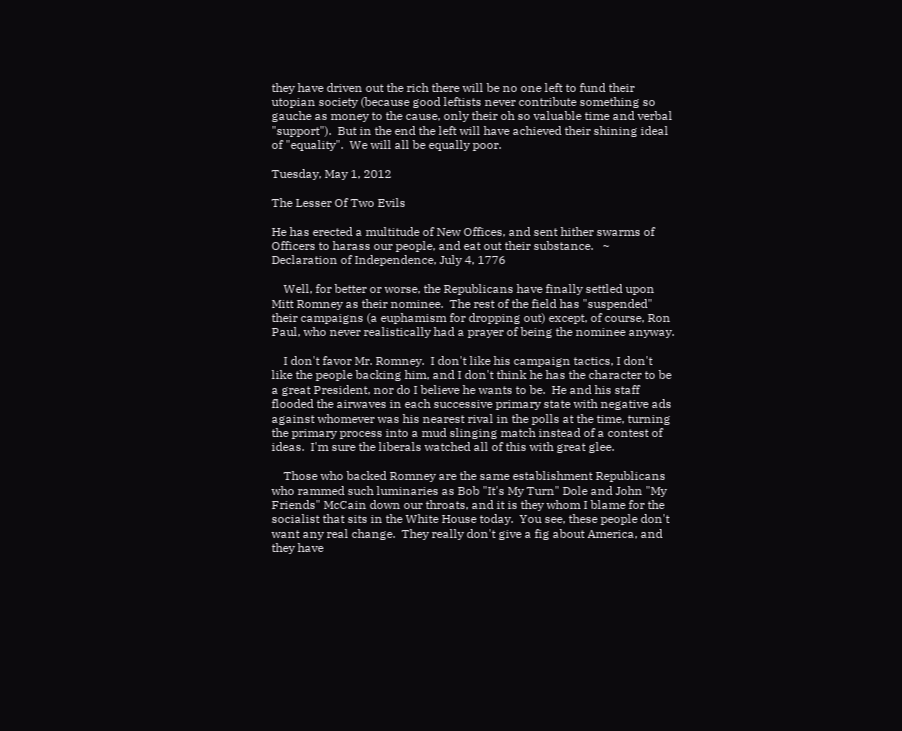they have driven out the rich there will be no one left to fund their utopian society (because good leftists never contribute something so gauche as money to the cause, only their oh so valuable time and verbal "support").  But in the end the left will have achieved their shining ideal of "equality".  We will all be equally poor.

Tuesday, May 1, 2012

The Lesser Of Two Evils

He has erected a multitude of New Offices, and sent hither swarms of Officers to harass our people, and eat out their substance.   ~ Declaration of Independence, July 4, 1776

    Well, for better or worse, the Republicans have finally settled upon Mitt Romney as their nominee.  The rest of the field has "suspended" their campaigns (a euphamism for dropping out) except, of course, Ron Paul, who never realistically had a prayer of being the nominee anyway.

    I don't favor Mr. Romney.  I don't like his campaign tactics, I don't like the people backing him, and I don't think he has the character to be a great President, nor do I believe he wants to be.  He and his staff flooded the airwaves in each successive primary state with negative ads against whomever was his nearest rival in the polls at the time, turning the primary process into a mud slinging match instead of a contest of ideas.  I'm sure the liberals watched all of this with great glee.

    Those who backed Romney are the same establishment Republicans who rammed such luminaries as Bob "It's My Turn" Dole and John "My Friends" McCain down our throats, and it is they whom I blame for the socialist that sits in the White House today.  You see, these people don't want any real change.  They really don't give a fig about America, and they have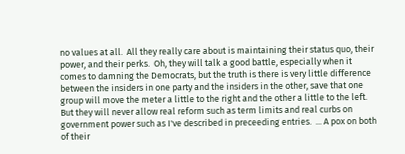no values at all.  All they really care about is maintaining their status quo, their power, and their perks.  Oh, they will talk a good battle, especially when it comes to damning the Democrats, but the truth is there is very little difference between the insiders in one party and the insiders in the other, save that one group will move the meter a little to the right and the other a little to the left.  But they will never allow real reform such as term limits and real curbs on government power such as I've described in preceeding entries.  ... A pox on both of their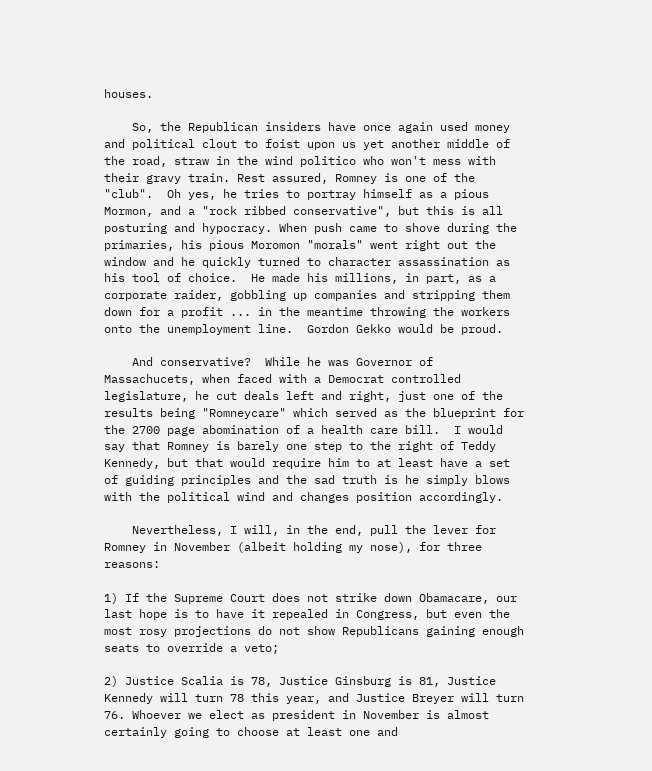houses.

    So, the Republican insiders have once again used money and political clout to foist upon us yet another middle of the road, straw in the wind politico who won't mess with their gravy train. Rest assured, Romney is one of the "club".  Oh yes, he tries to portray himself as a pious Mormon, and a "rock ribbed conservative", but this is all posturing and hypocracy. When push came to shove during the primaries, his pious Moromon "morals" went right out the window and he quickly turned to character assassination as his tool of choice.  He made his millions, in part, as a corporate raider, gobbling up companies and stripping them down for a profit ... in the meantime throwing the workers onto the unemployment line.  Gordon Gekko would be proud.

    And conservative?  While he was Governor of Massachucets, when faced with a Democrat controlled legislature, he cut deals left and right, just one of the results being "Romneycare" which served as the blueprint for the 2700 page abomination of a health care bill.  I would say that Romney is barely one step to the right of Teddy Kennedy, but that would require him to at least have a set of guiding principles and the sad truth is he simply blows with the political wind and changes position accordingly.

    Nevertheless, I will, in the end, pull the lever for Romney in November (albeit holding my nose), for three reasons:

1) If the Supreme Court does not strike down Obamacare, our last hope is to have it repealed in Congress, but even the most rosy projections do not show Republicans gaining enough seats to override a veto;

2) Justice Scalia is 78, Justice Ginsburg is 81, Justice Kennedy will turn 78 this year, and Justice Breyer will turn 76. Whoever we elect as president in November is almost certainly going to choose at least one and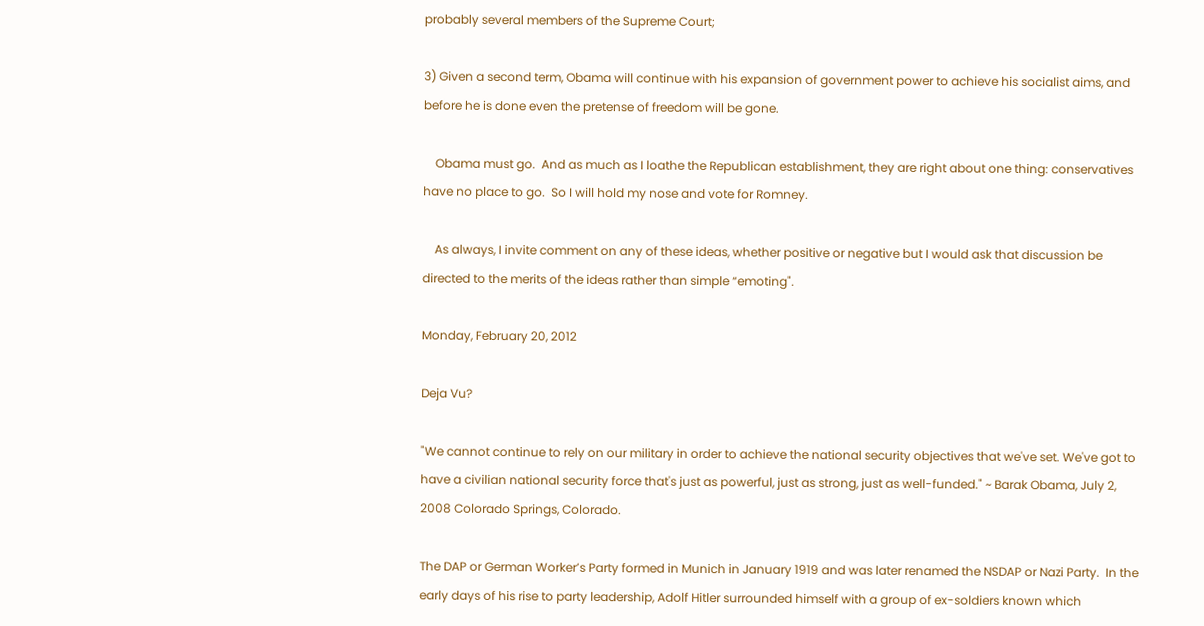probably several members of the Supreme Court;

3) Given a second term, Obama will continue with his expansion of government power to achieve his socialist aims, and before he is done even the pretense of freedom will be gone.

    Obama must go.  And as much as I loathe the Republican establishment, they are right about one thing: conservatives have no place to go.  So I will hold my nose and vote for Romney.

    As always, I invite comment on any of these ideas, whether positive or negative but I would ask that discussion be directed to the merits of the ideas rather than simple “emoting".

Monday, February 20, 2012

Deja Vu?

"We cannot continue to rely on our military in order to achieve the national security objectives that we've set. We've got to have a civilian national security force that's just as powerful, just as strong, just as well-funded." ~ Barak Obama, July 2, 2008 Colorado Springs, Colorado.

The DAP or German Worker’s Party formed in Munich in January 1919 and was later renamed the NSDAP or Nazi Party.  In the early days of his rise to party leadership, Adolf Hitler surrounded himself with a group of ex-soldiers known which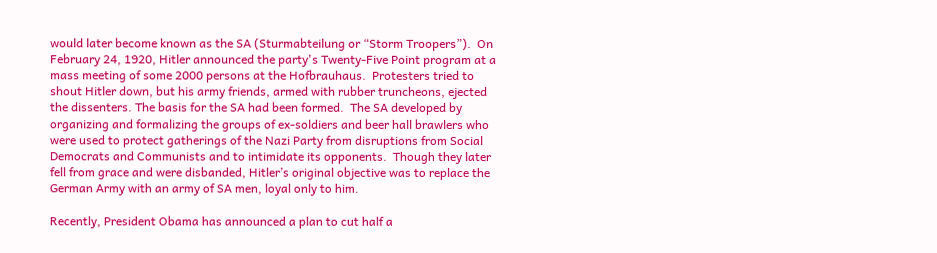would later become known as the SA (Sturmabteilung or “Storm Troopers”).  On February 24, 1920, Hitler announced the party's Twenty-Five Point program at a mass meeting of some 2000 persons at the Hofbrauhaus.  Protesters tried to shout Hitler down, but his army friends, armed with rubber truncheons, ejected the dissenters. The basis for the SA had been formed.  The SA developed by organizing and formalizing the groups of ex-soldiers and beer hall brawlers who were used to protect gatherings of the Nazi Party from disruptions from Social Democrats and Communists and to intimidate its opponents.  Though they later fell from grace and were disbanded, Hitler’s original objective was to replace the German Army with an army of SA men, loyal only to him.

Recently, President Obama has announced a plan to cut half a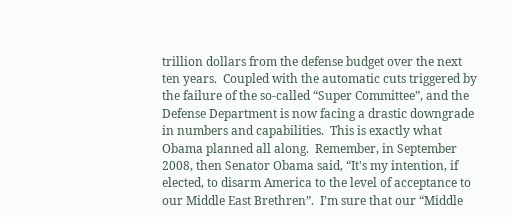trillion dollars from the defense budget over the next ten years.  Coupled with the automatic cuts triggered by the failure of the so-called “Super Committee”, and the Defense Department is now facing a drastic downgrade in numbers and capabilities.  This is exactly what Obama planned all along.  Remember, in September 2008, then Senator Obama said, “It's my intention, if elected, to disarm America to the level of acceptance to our Middle East Brethren”.  I’m sure that our “Middle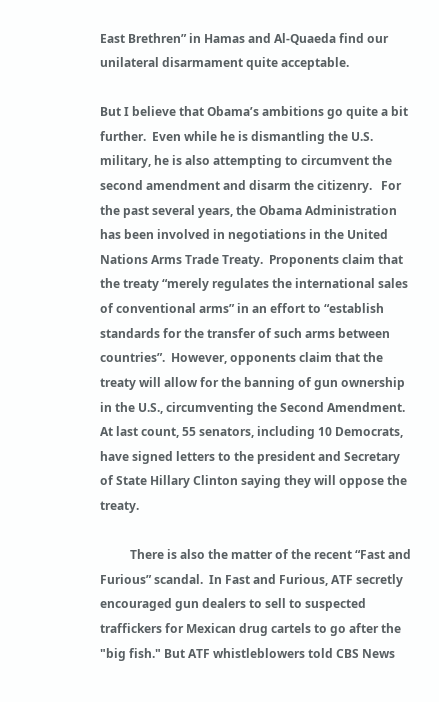East Brethren” in Hamas and Al-Quaeda find our unilateral disarmament quite acceptable.

But I believe that Obama’s ambitions go quite a bit further.  Even while he is dismantling the U.S. military, he is also attempting to circumvent the second amendment and disarm the citizenry.   For the past several years, the Obama Administration has been involved in negotiations in the United Nations Arms Trade Treaty.  Proponents claim that the treaty “merely regulates the international sales of conventional arms” in an effort to “establish standards for the transfer of such arms between countries”.  However, opponents claim that the treaty will allow for the banning of gun ownership in the U.S., circumventing the Second Amendment.  At last count, 55 senators, including 10 Democrats, have signed letters to the president and Secretary of State Hillary Clinton saying they will oppose the treaty.

          There is also the matter of the recent “Fast and Furious” scandal.  In Fast and Furious, ATF secretly encouraged gun dealers to sell to suspected traffickers for Mexican drug cartels to go after the "big fish." But ATF whistleblowers told CBS News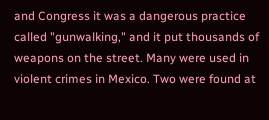and Congress it was a dangerous practice called "gunwalking," and it put thousands of weapons on the street. Many were used in violent crimes in Mexico. Two were found at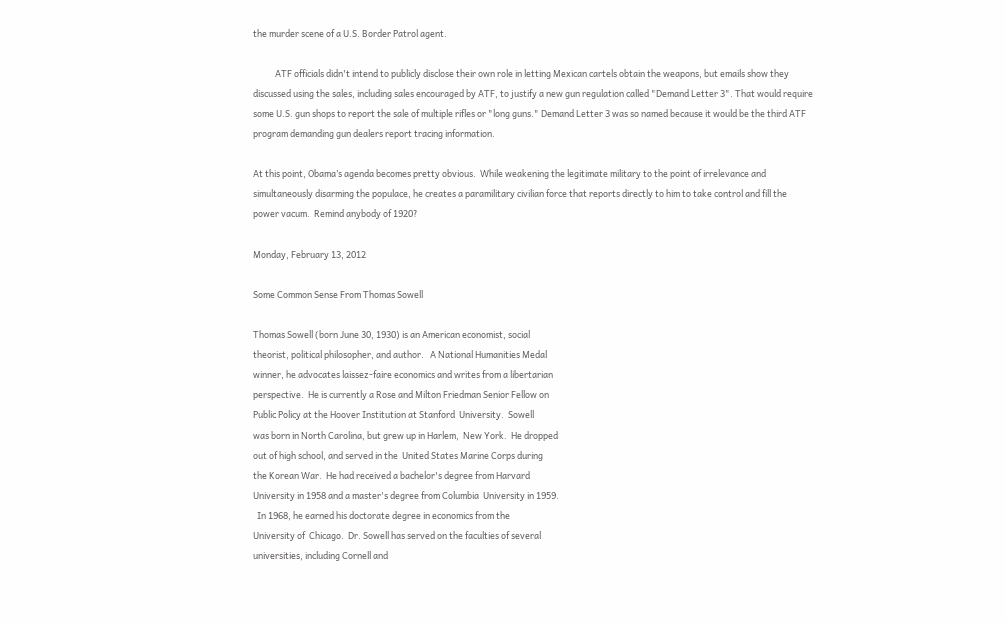the murder scene of a U.S. Border Patrol agent.

           ATF officials didn't intend to publicly disclose their own role in letting Mexican cartels obtain the weapons, but emails show they discussed using the sales, including sales encouraged by ATF, to justify a new gun regulation called "Demand Letter 3". That would require some U.S. gun shops to report the sale of multiple rifles or "long guns." Demand Letter 3 was so named because it would be the third ATF program demanding gun dealers report tracing information.

At this point, Obama’s agenda becomes pretty obvious.  While weakening the legitimate military to the point of irrelevance and simultaneously disarming the populace, he creates a paramilitary civilian force that reports directly to him to take control and fill the power vacum.  Remind anybody of 1920?

Monday, February 13, 2012

Some Common Sense From Thomas Sowell

Thomas Sowell (born June 30, 1930) is an American economist, social
theorist, political philosopher, and author.   A National Humanities Medal
winner, he advocates laissez-faire economics and writes from a libertarian
perspective.  He is currently a Rose and Milton Friedman Senior Fellow on
Public Policy at the Hoover Institution at Stanford  University.  Sowell
was born in North Carolina, but grew up in Harlem,  New York.  He dropped
out of high school, and served in the  United States Marine Corps during
the Korean War.  He had received a bachelor's degree from Harvard
University in 1958 and a master's degree from Columbia  University in 1959.
  In 1968, he earned his doctorate degree in economics from the
University of  Chicago.  Dr. Sowell has served on the faculties of several
universities, including Cornell and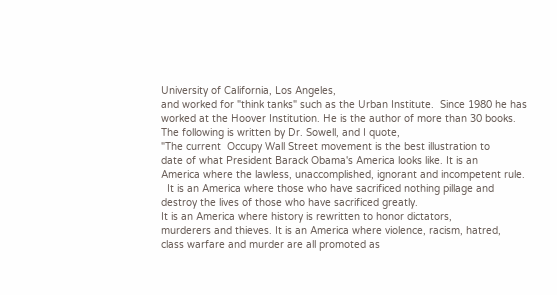University of California, Los Angeles,
and worked for "think tanks" such as the Urban Institute.  Since 1980 he has
worked at the Hoover Institution. He is the author of more than 30 books.
The following is written by Dr. Sowell, and I quote,
"The current  Occupy Wall Street movement is the best illustration to
date of what President Barack Obama's America looks like. It is an
America where the lawless, unaccomplished, ignorant and incompetent rule.
  It is an America where those who have sacrificed nothing pillage and
destroy the lives of those who have sacrificed greatly.
It is an America where history is rewritten to honor dictators,
murderers and thieves. It is an America where violence, racism, hatred,
class warfare and murder are all promoted as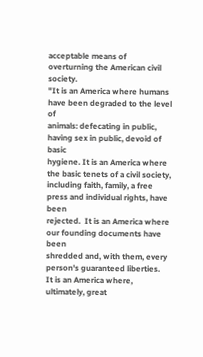acceptable means of
overturning the American civil society.
"It is an America where humans have been degraded to the level of
animals: defecating in public, having sex in public, devoid of basic
hygiene. It is an America where the basic tenets of a civil society,
including faith, family, a free press and individual rights, have been
rejected.  It is an America where our founding documents have been
shredded and, with them, every person's guaranteed liberties.
It is an America where, ultimately, great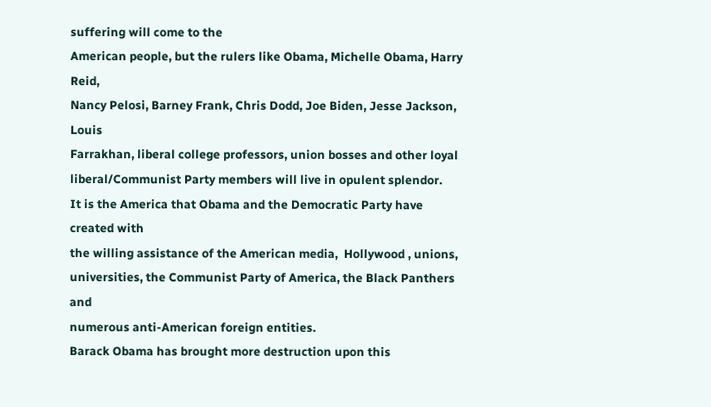suffering will come to the
American people, but the rulers like Obama, Michelle Obama, Harry Reid,
Nancy Pelosi, Barney Frank, Chris Dodd, Joe Biden, Jesse Jackson, Louis
Farrakhan, liberal college professors, union bosses and other loyal
liberal/Communist Party members will live in opulent splendor.
It is the America that Obama and the Democratic Party have created with
the willing assistance of the American media,  Hollywood , unions,
universities, the Communist Party of America, the Black Panthers and
numerous anti-American foreign entities.
Barack Obama has brought more destruction upon this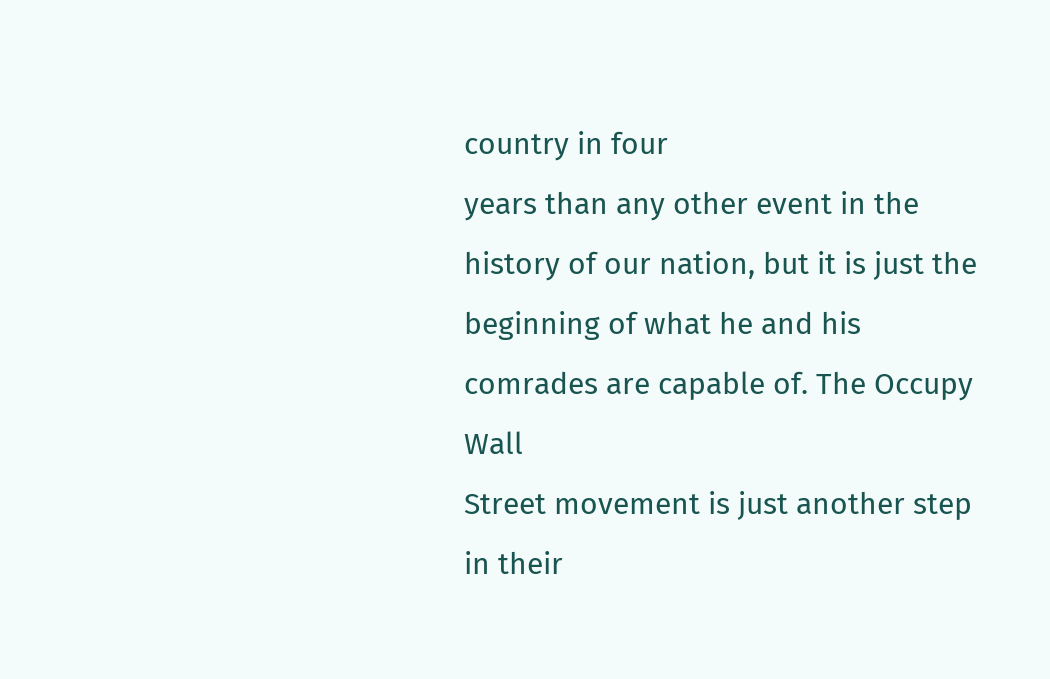country in four
years than any other event in the history of our nation, but it is just the
beginning of what he and his comrades are capable of. The Occupy Wall
Street movement is just another step in their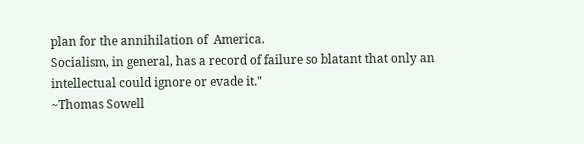plan for the annihilation of  America.
Socialism, in general, has a record of failure so blatant that only an
intellectual could ignore or evade it."
~Thomas Sowell